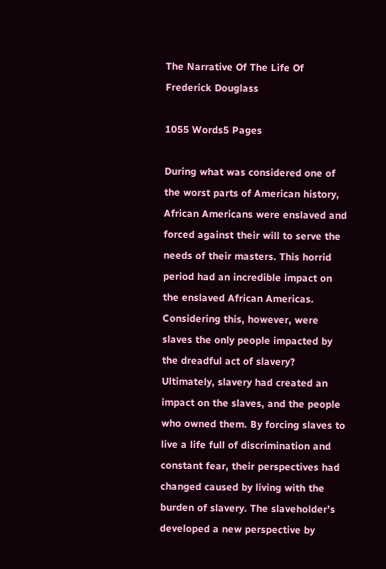The Narrative Of The Life Of Frederick Douglass

1055 Words5 Pages

During what was considered one of the worst parts of American history, African Americans were enslaved and forced against their will to serve the needs of their masters. This horrid period had an incredible impact on the enslaved African Americas. Considering this, however, were slaves the only people impacted by the dreadful act of slavery? Ultimately, slavery had created an impact on the slaves, and the people who owned them. By forcing slaves to live a life full of discrimination and constant fear, their perspectives had changed caused by living with the burden of slavery. The slaveholder’s developed a new perspective by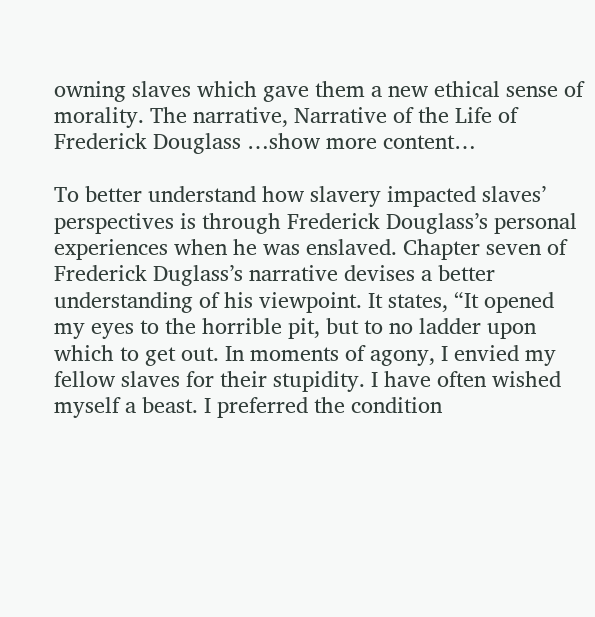owning slaves which gave them a new ethical sense of morality. The narrative, Narrative of the Life of Frederick Douglass …show more content…

To better understand how slavery impacted slaves’ perspectives is through Frederick Douglass’s personal experiences when he was enslaved. Chapter seven of Frederick Duglass’s narrative devises a better understanding of his viewpoint. It states, “It opened my eyes to the horrible pit, but to no ladder upon which to get out. In moments of agony, I envied my fellow slaves for their stupidity. I have often wished myself a beast. I preferred the condition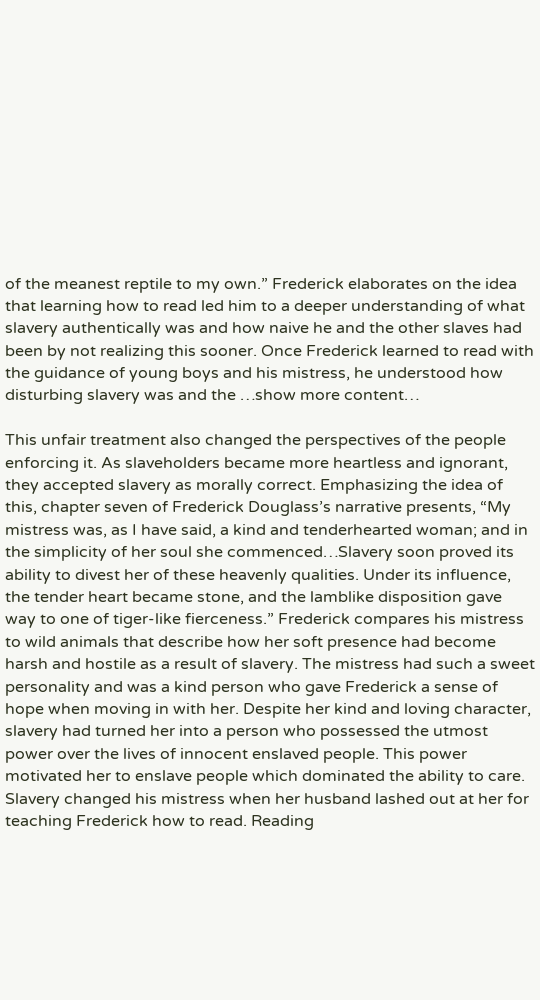of the meanest reptile to my own.” Frederick elaborates on the idea that learning how to read led him to a deeper understanding of what slavery authentically was and how naive he and the other slaves had been by not realizing this sooner. Once Frederick learned to read with the guidance of young boys and his mistress, he understood how disturbing slavery was and the …show more content…

This unfair treatment also changed the perspectives of the people enforcing it. As slaveholders became more heartless and ignorant, they accepted slavery as morally correct. Emphasizing the idea of this, chapter seven of Frederick Douglass’s narrative presents, “My mistress was, as I have said, a kind and tenderhearted woman; and in the simplicity of her soul she commenced…Slavery soon proved its ability to divest her of these heavenly qualities. Under its influence, the tender heart became stone, and the lamblike disposition gave way to one of tiger-like fierceness.” Frederick compares his mistress to wild animals that describe how her soft presence had become harsh and hostile as a result of slavery. The mistress had such a sweet personality and was a kind person who gave Frederick a sense of hope when moving in with her. Despite her kind and loving character, slavery had turned her into a person who possessed the utmost power over the lives of innocent enslaved people. This power motivated her to enslave people which dominated the ability to care. Slavery changed his mistress when her husband lashed out at her for teaching Frederick how to read. Reading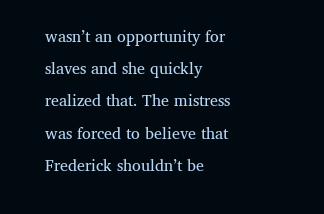wasn’t an opportunity for slaves and she quickly realized that. The mistress was forced to believe that Frederick shouldn’t be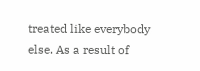treated like everybody else. As a result of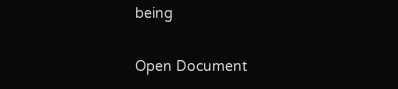being

Open Document